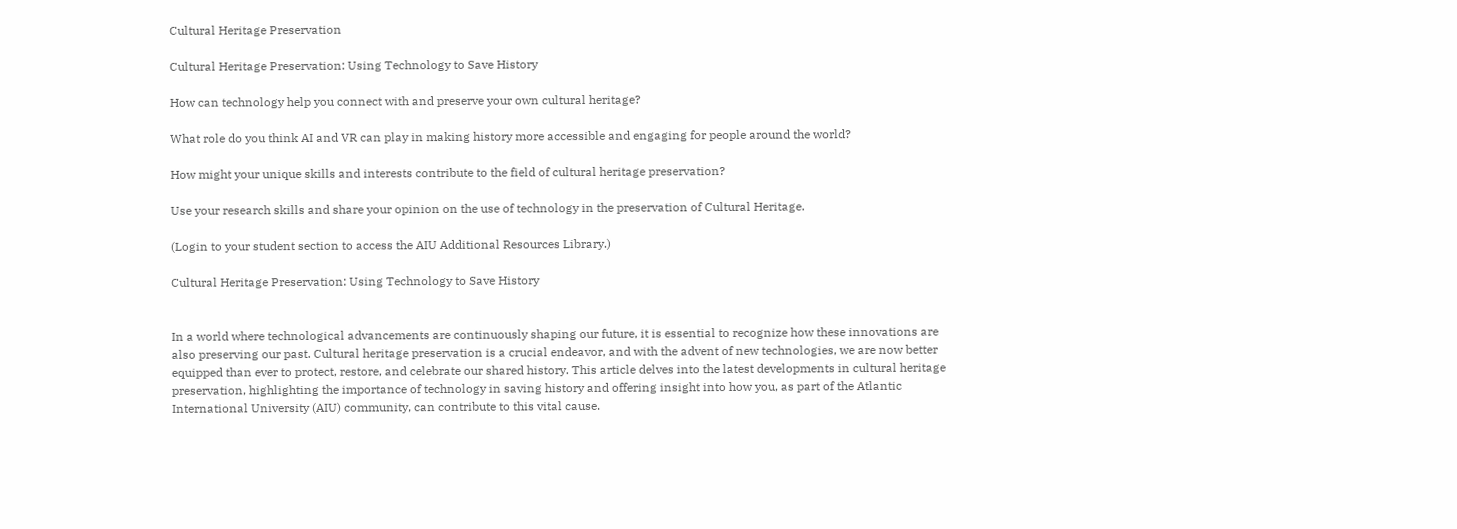Cultural Heritage Preservation

Cultural Heritage Preservation: Using Technology to Save History

How can technology help you connect with and preserve your own cultural heritage?

What role do you think AI and VR can play in making history more accessible and engaging for people around the world?

How might your unique skills and interests contribute to the field of cultural heritage preservation?

Use your research skills and share your opinion on the use of technology in the preservation of Cultural Heritage.

(Login to your student section to access the AIU Additional Resources Library.)

Cultural Heritage Preservation: Using Technology to Save History


In a world where technological advancements are continuously shaping our future, it is essential to recognize how these innovations are also preserving our past. Cultural heritage preservation is a crucial endeavor, and with the advent of new technologies, we are now better equipped than ever to protect, restore, and celebrate our shared history. This article delves into the latest developments in cultural heritage preservation, highlighting the importance of technology in saving history and offering insight into how you, as part of the Atlantic International University (AIU) community, can contribute to this vital cause.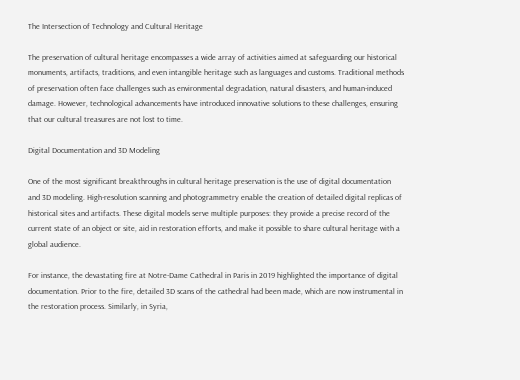The Intersection of Technology and Cultural Heritage

The preservation of cultural heritage encompasses a wide array of activities aimed at safeguarding our historical monuments, artifacts, traditions, and even intangible heritage such as languages and customs. Traditional methods of preservation often face challenges such as environmental degradation, natural disasters, and human-induced damage. However, technological advancements have introduced innovative solutions to these challenges, ensuring that our cultural treasures are not lost to time.

Digital Documentation and 3D Modeling

One of the most significant breakthroughs in cultural heritage preservation is the use of digital documentation and 3D modeling. High-resolution scanning and photogrammetry enable the creation of detailed digital replicas of historical sites and artifacts. These digital models serve multiple purposes: they provide a precise record of the current state of an object or site, aid in restoration efforts, and make it possible to share cultural heritage with a global audience.

For instance, the devastating fire at Notre-Dame Cathedral in Paris in 2019 highlighted the importance of digital documentation. Prior to the fire, detailed 3D scans of the cathedral had been made, which are now instrumental in the restoration process. Similarly, in Syria,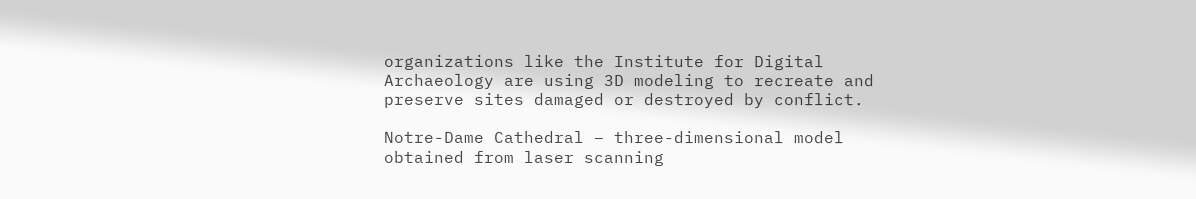organizations like the Institute for Digital Archaeology are using 3D modeling to recreate and preserve sites damaged or destroyed by conflict.

Notre-Dame Cathedral – three-dimensional model obtained from laser scanning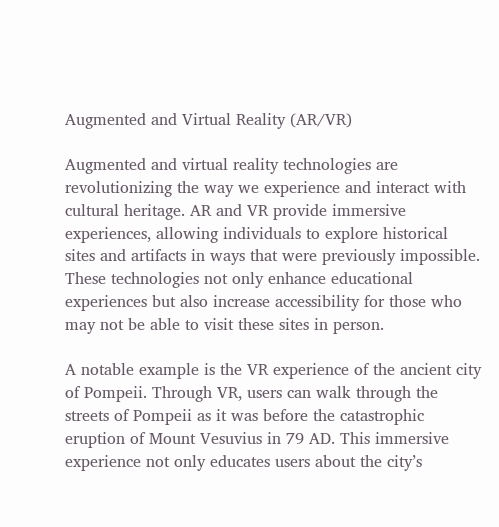Augmented and Virtual Reality (AR/VR)

Augmented and virtual reality technologies are revolutionizing the way we experience and interact with cultural heritage. AR and VR provide immersive experiences, allowing individuals to explore historical sites and artifacts in ways that were previously impossible. These technologies not only enhance educational experiences but also increase accessibility for those who may not be able to visit these sites in person.

A notable example is the VR experience of the ancient city of Pompeii. Through VR, users can walk through the streets of Pompeii as it was before the catastrophic eruption of Mount Vesuvius in 79 AD. This immersive experience not only educates users about the city’s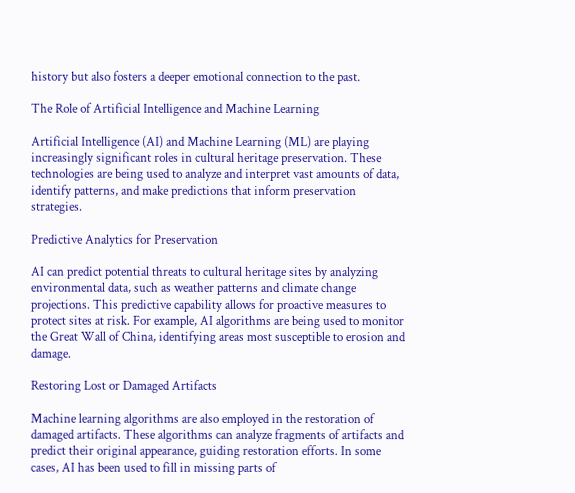history but also fosters a deeper emotional connection to the past.

The Role of Artificial Intelligence and Machine Learning

Artificial Intelligence (AI) and Machine Learning (ML) are playing increasingly significant roles in cultural heritage preservation. These technologies are being used to analyze and interpret vast amounts of data, identify patterns, and make predictions that inform preservation strategies.

Predictive Analytics for Preservation

AI can predict potential threats to cultural heritage sites by analyzing environmental data, such as weather patterns and climate change projections. This predictive capability allows for proactive measures to protect sites at risk. For example, AI algorithms are being used to monitor the Great Wall of China, identifying areas most susceptible to erosion and damage.

Restoring Lost or Damaged Artifacts

Machine learning algorithms are also employed in the restoration of damaged artifacts. These algorithms can analyze fragments of artifacts and predict their original appearance, guiding restoration efforts. In some cases, AI has been used to fill in missing parts of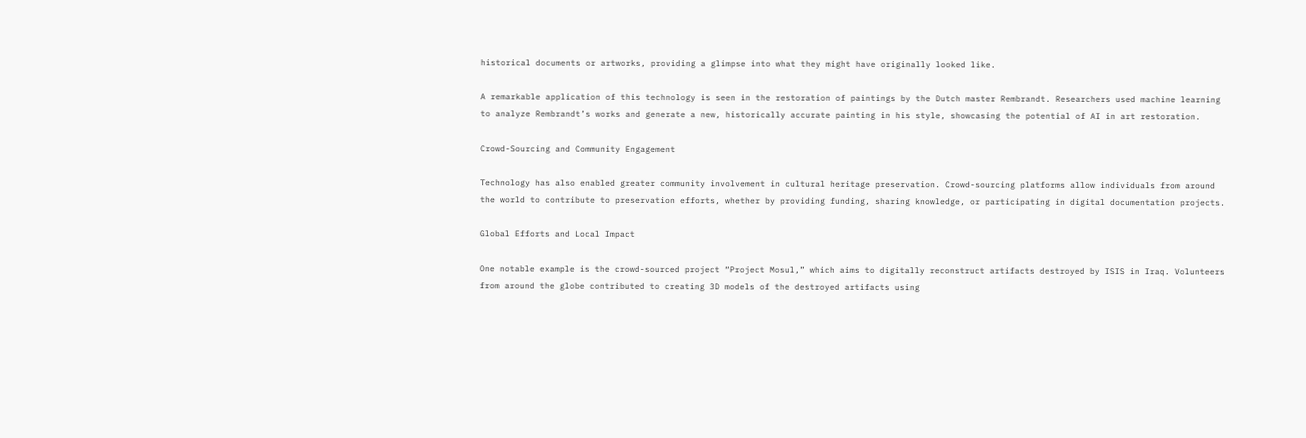historical documents or artworks, providing a glimpse into what they might have originally looked like.

A remarkable application of this technology is seen in the restoration of paintings by the Dutch master Rembrandt. Researchers used machine learning to analyze Rembrandt’s works and generate a new, historically accurate painting in his style, showcasing the potential of AI in art restoration.

Crowd-Sourcing and Community Engagement

Technology has also enabled greater community involvement in cultural heritage preservation. Crowd-sourcing platforms allow individuals from around the world to contribute to preservation efforts, whether by providing funding, sharing knowledge, or participating in digital documentation projects.

Global Efforts and Local Impact

One notable example is the crowd-sourced project “Project Mosul,” which aims to digitally reconstruct artifacts destroyed by ISIS in Iraq. Volunteers from around the globe contributed to creating 3D models of the destroyed artifacts using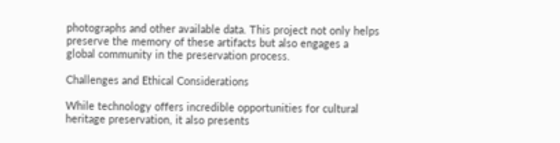photographs and other available data. This project not only helps preserve the memory of these artifacts but also engages a global community in the preservation process.

Challenges and Ethical Considerations

While technology offers incredible opportunities for cultural heritage preservation, it also presents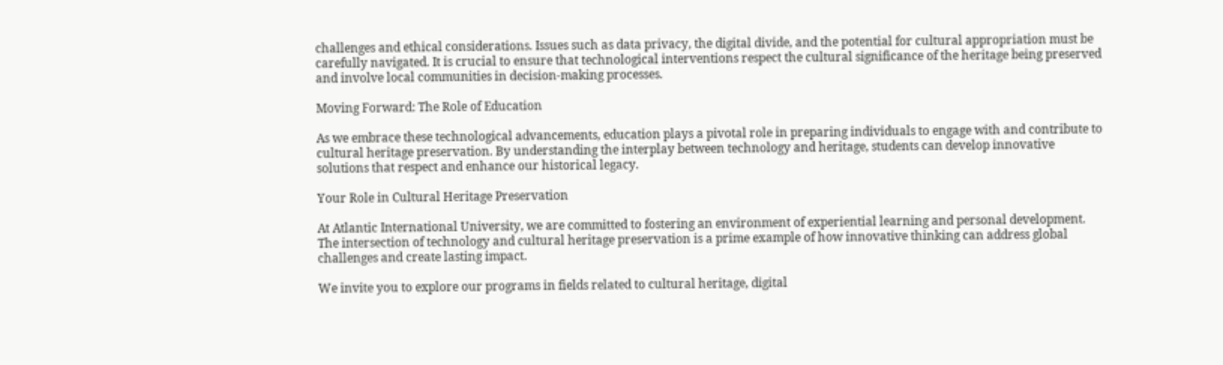challenges and ethical considerations. Issues such as data privacy, the digital divide, and the potential for cultural appropriation must be carefully navigated. It is crucial to ensure that technological interventions respect the cultural significance of the heritage being preserved and involve local communities in decision-making processes.

Moving Forward: The Role of Education

As we embrace these technological advancements, education plays a pivotal role in preparing individuals to engage with and contribute to cultural heritage preservation. By understanding the interplay between technology and heritage, students can develop innovative solutions that respect and enhance our historical legacy.

Your Role in Cultural Heritage Preservation

At Atlantic International University, we are committed to fostering an environment of experiential learning and personal development. The intersection of technology and cultural heritage preservation is a prime example of how innovative thinking can address global challenges and create lasting impact.

We invite you to explore our programs in fields related to cultural heritage, digital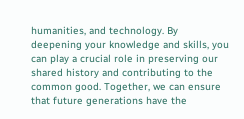humanities, and technology. By deepening your knowledge and skills, you can play a crucial role in preserving our shared history and contributing to the common good. Together, we can ensure that future generations have the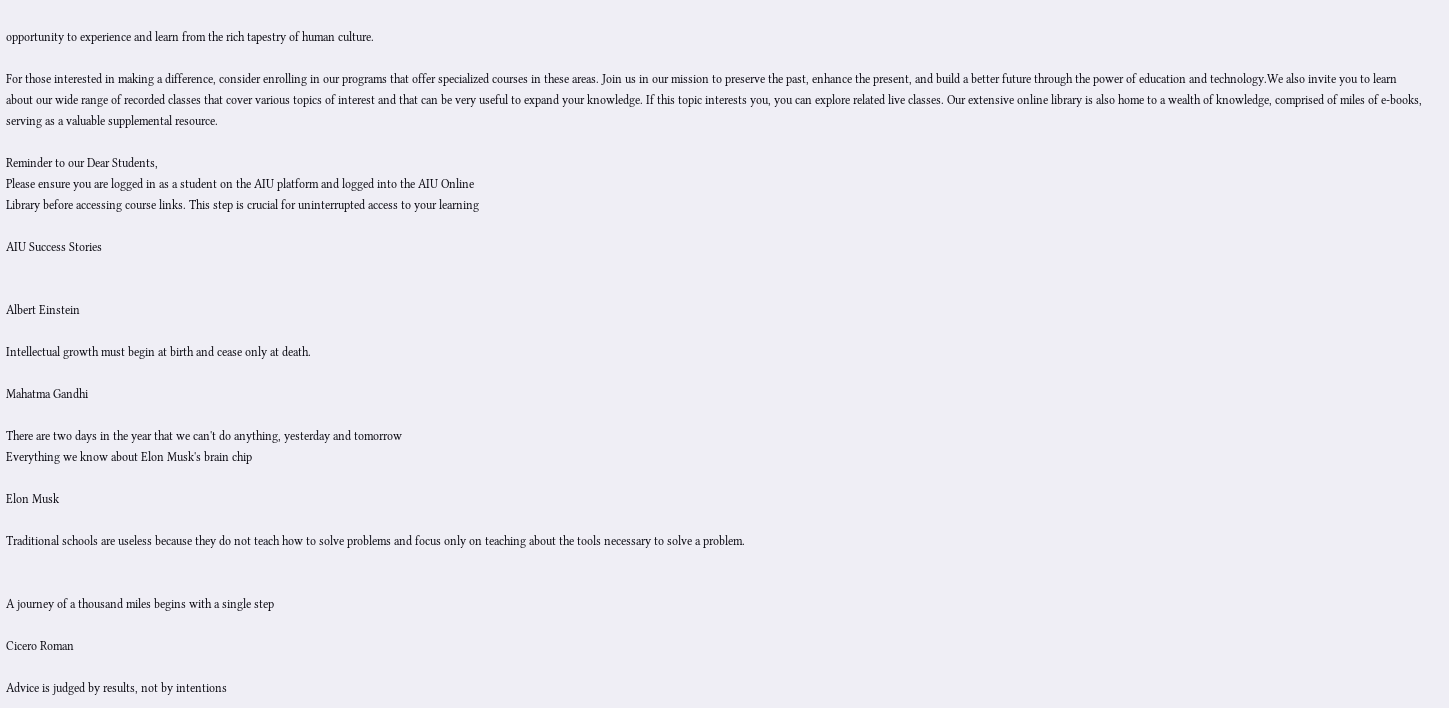opportunity to experience and learn from the rich tapestry of human culture.

For those interested in making a difference, consider enrolling in our programs that offer specialized courses in these areas. Join us in our mission to preserve the past, enhance the present, and build a better future through the power of education and technology.We also invite you to learn about our wide range of recorded classes that cover various topics of interest and that can be very useful to expand your knowledge. If this topic interests you, you can explore related live classes. Our extensive online library is also home to a wealth of knowledge, comprised of miles of e-books, serving as a valuable supplemental resource.

Reminder to our Dear Students,
Please ensure you are logged in as a student on the AIU platform and logged into the AIU Online
Library before accessing course links. This step is crucial for uninterrupted access to your learning

AIU Success Stories


Albert Einstein

Intellectual growth must begin at birth and cease only at death.

Mahatma Gandhi

There are two days in the year that we can't do anything, yesterday and tomorrow
Everything we know about Elon Musk's brain chip

Elon Musk

Traditional schools are useless because they do not teach how to solve problems and focus only on teaching about the tools necessary to solve a problem.


A journey of a thousand miles begins with a single step

Cicero Roman

Advice is judged by results, not by intentions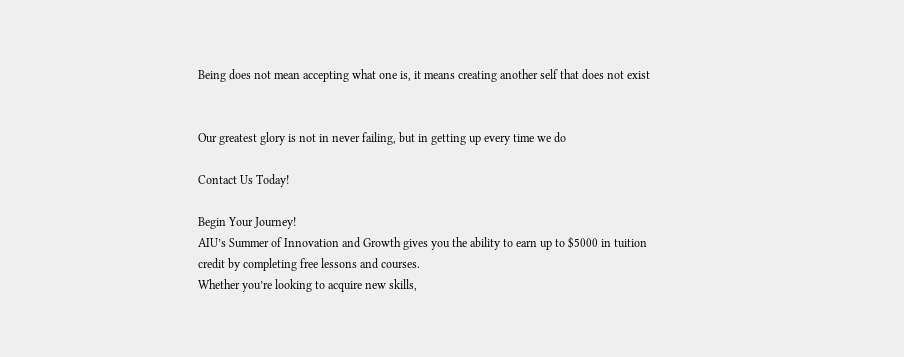Being does not mean accepting what one is, it means creating another self that does not exist


Our greatest glory is not in never failing, but in getting up every time we do

Contact Us Today!

Begin Your Journey!
AIU’s Summer of Innovation and Growth gives you the ability to earn up to $5000 in tuition credit by completing free lessons and courses.
Whether you’re looking to acquire new skills,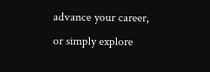advance your career, or simply explore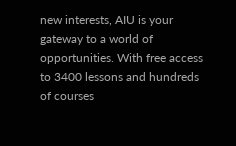new interests, AIU is your gateway to a world of opportunities. With free access to 3400 lessons and hundreds of courses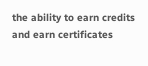the ability to earn credits and earn certificates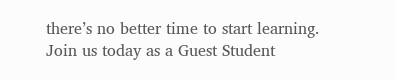there’s no better time to start learning.
Join us today as a Guest Student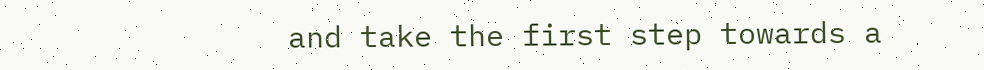and take the first step towards a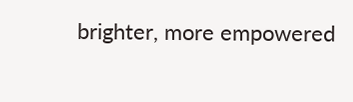brighter, more empowered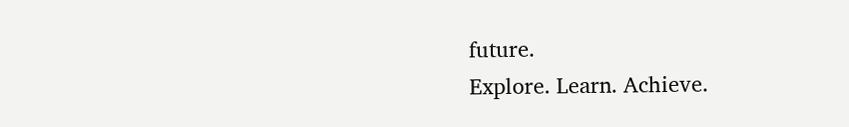future.
Explore. Learn. Achieve.